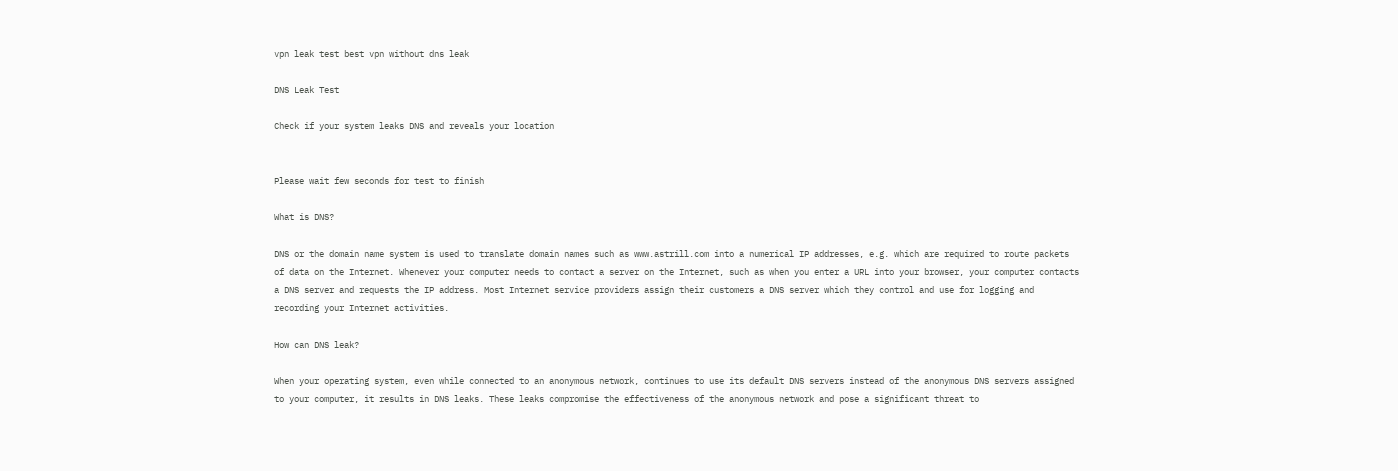vpn leak test best vpn without dns leak

DNS Leak Test

Check if your system leaks DNS and reveals your location


Please wait few seconds for test to finish

What is DNS?

DNS or the domain name system is used to translate domain names such as www.astrill.com into a numerical IP addresses, e.g. which are required to route packets of data on the Internet. Whenever your computer needs to contact a server on the Internet, such as when you enter a URL into your browser, your computer contacts a DNS server and requests the IP address. Most Internet service providers assign their customers a DNS server which they control and use for logging and recording your Internet activities.

How can DNS leak?

When your operating system, even while connected to an anonymous network, continues to use its default DNS servers instead of the anonymous DNS servers assigned to your computer, it results in DNS leaks. These leaks compromise the effectiveness of the anonymous network and pose a significant threat to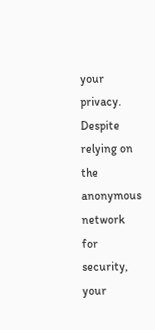your privacy. Despite relying on the anonymous network for security, your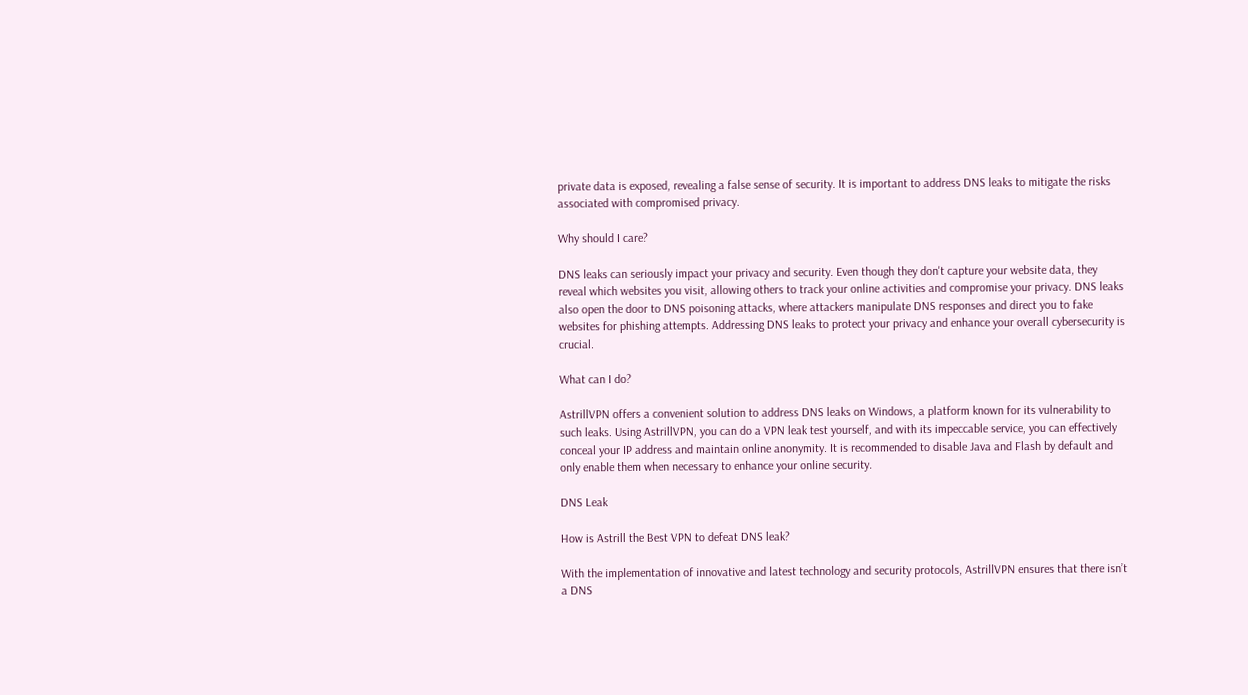private data is exposed, revealing a false sense of security. It is important to address DNS leaks to mitigate the risks associated with compromised privacy.

Why should I care?

DNS leaks can seriously impact your privacy and security. Even though they don't capture your website data, they reveal which websites you visit, allowing others to track your online activities and compromise your privacy. DNS leaks also open the door to DNS poisoning attacks, where attackers manipulate DNS responses and direct you to fake websites for phishing attempts. Addressing DNS leaks to protect your privacy and enhance your overall cybersecurity is crucial.

What can I do?

AstrillVPN offers a convenient solution to address DNS leaks on Windows, a platform known for its vulnerability to such leaks. Using AstrillVPN, you can do a VPN leak test yourself, and with its impeccable service, you can effectively conceal your IP address and maintain online anonymity. It is recommended to disable Java and Flash by default and only enable them when necessary to enhance your online security.

DNS Leak

How is Astrill the Best VPN to defeat DNS leak?

With the implementation of innovative and latest technology and security protocols, AstrillVPN ensures that there isn’t a DNS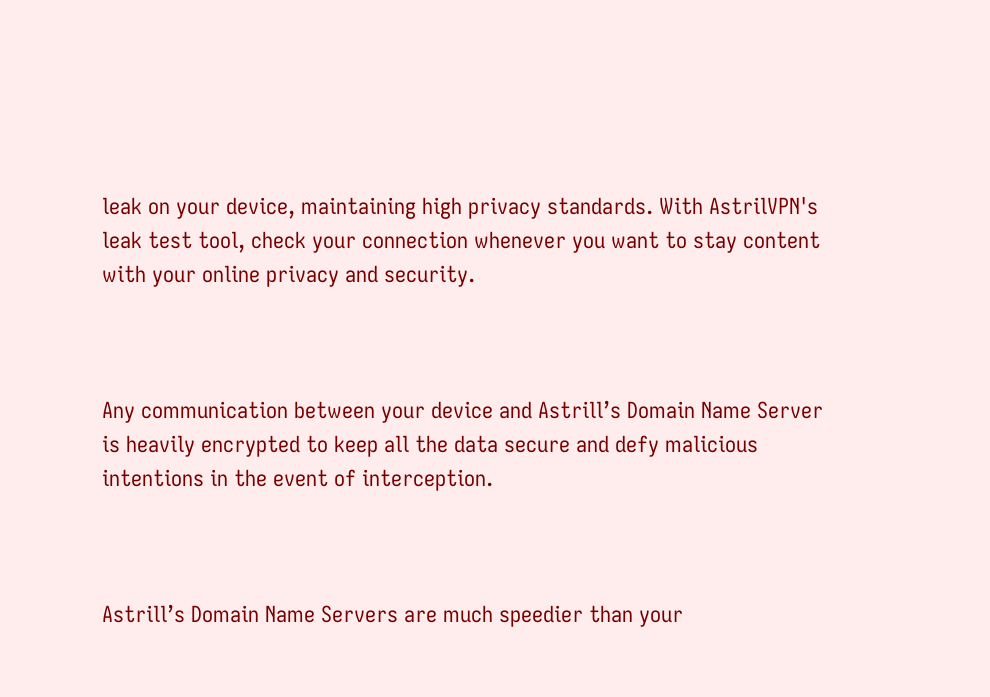leak on your device, maintaining high privacy standards. With AstrilVPN's leak test tool, check your connection whenever you want to stay content with your online privacy and security.



Any communication between your device and Astrill’s Domain Name Server is heavily encrypted to keep all the data secure and defy malicious intentions in the event of interception.



Astrill’s Domain Name Servers are much speedier than your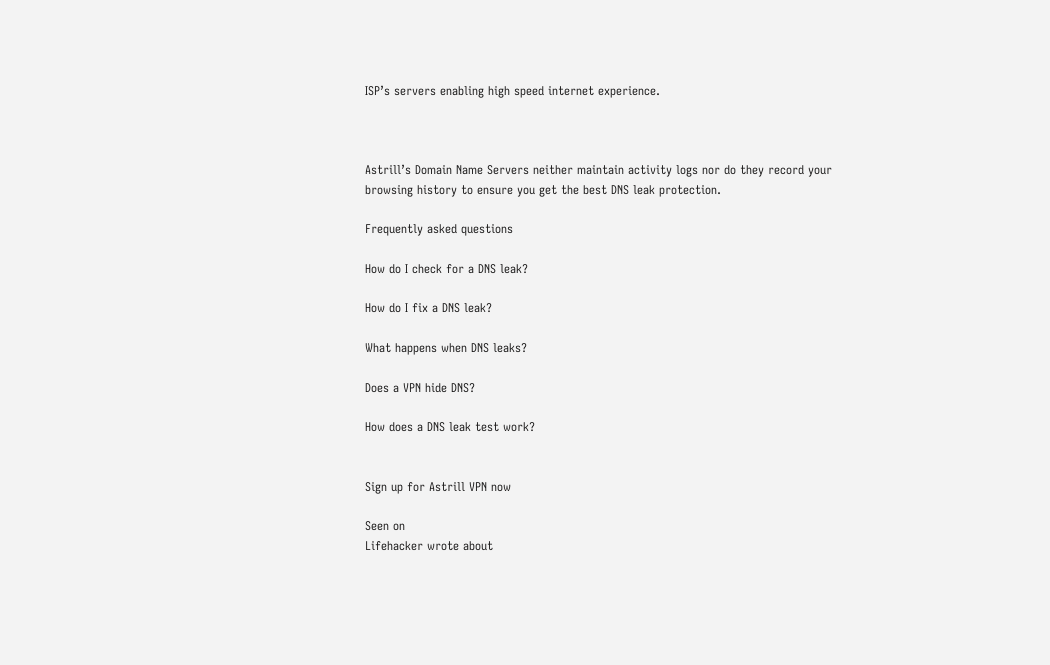ISP’s servers enabling high speed internet experience.



Astrill’s Domain Name Servers neither maintain activity logs nor do they record your browsing history to ensure you get the best DNS leak protection.

Frequently asked questions

How do I check for a DNS leak?

How do I fix a DNS leak?

What happens when DNS leaks?

Does a VPN hide DNS?

How does a DNS leak test work?


Sign up for Astrill VPN now

Seen on
Lifehacker wrote about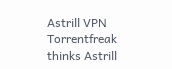Astrill VPN
Torrentfreak thinks Astrill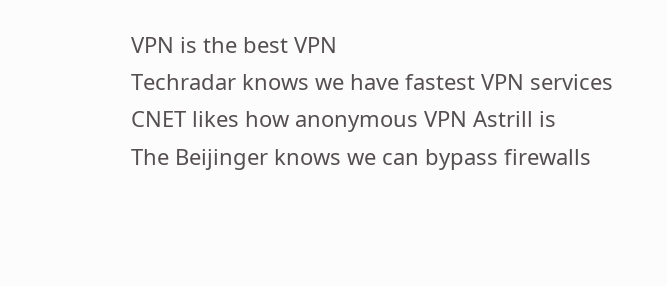VPN is the best VPN
Techradar knows we have fastest VPN services
CNET likes how anonymous VPN Astrill is
The Beijinger knows we can bypass firewalls